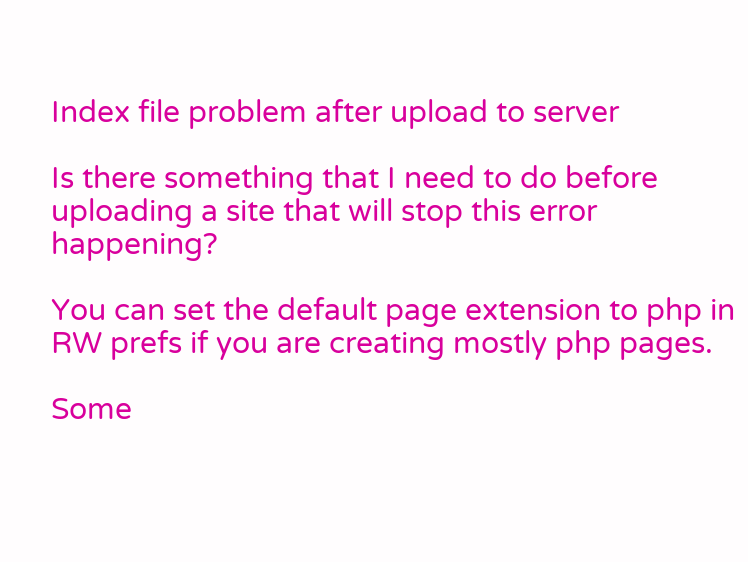Index file problem after upload to server

Is there something that I need to do before uploading a site that will stop this error happening?

You can set the default page extension to php in RW prefs if you are creating mostly php pages.

Some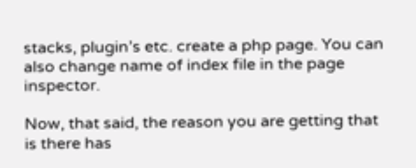stacks, plugin’s etc. create a php page. You can also change name of index file in the page inspector.

Now, that said, the reason you are getting that is there has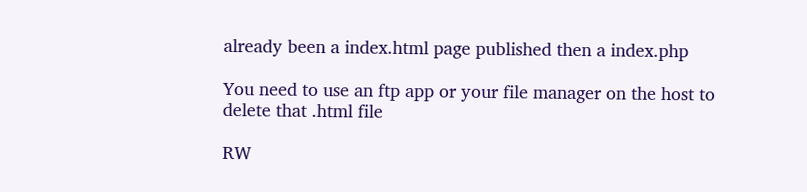already been a index.html page published then a index.php

You need to use an ftp app or your file manager on the host to delete that .html file

RW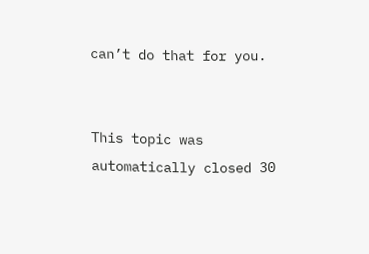can’t do that for you.


This topic was automatically closed 30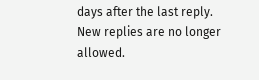days after the last reply. New replies are no longer allowed.